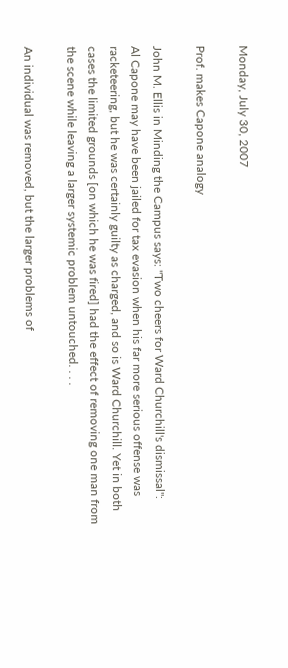Monday, July 30, 2007

Prof. makes Capone analogy

John M. Ellis in Minding the Campus says: "Two cheers for Ward Churchill's dismissal":
Al Capone may have been jailed for tax evasion when his far more serious offense was racketeering, but he was certainly guilty as charged, and so is Ward Churchill. Yet in both cases the limited grounds [on which he was fired] had the effect of removing one man from the scene while leaving a larger systemic problem untouched. . . .

An individual was removed, but the larger problems of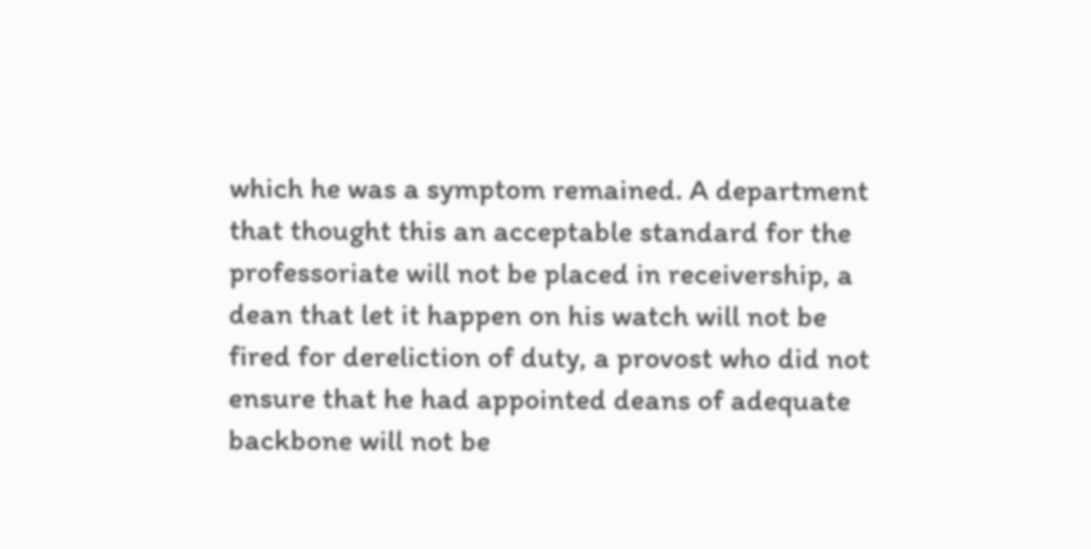which he was a symptom remained. A department that thought this an acceptable standard for the professoriate will not be placed in receivership, a dean that let it happen on his watch will not be fired for dereliction of duty, a provost who did not ensure that he had appointed deans of adequate backbone will not be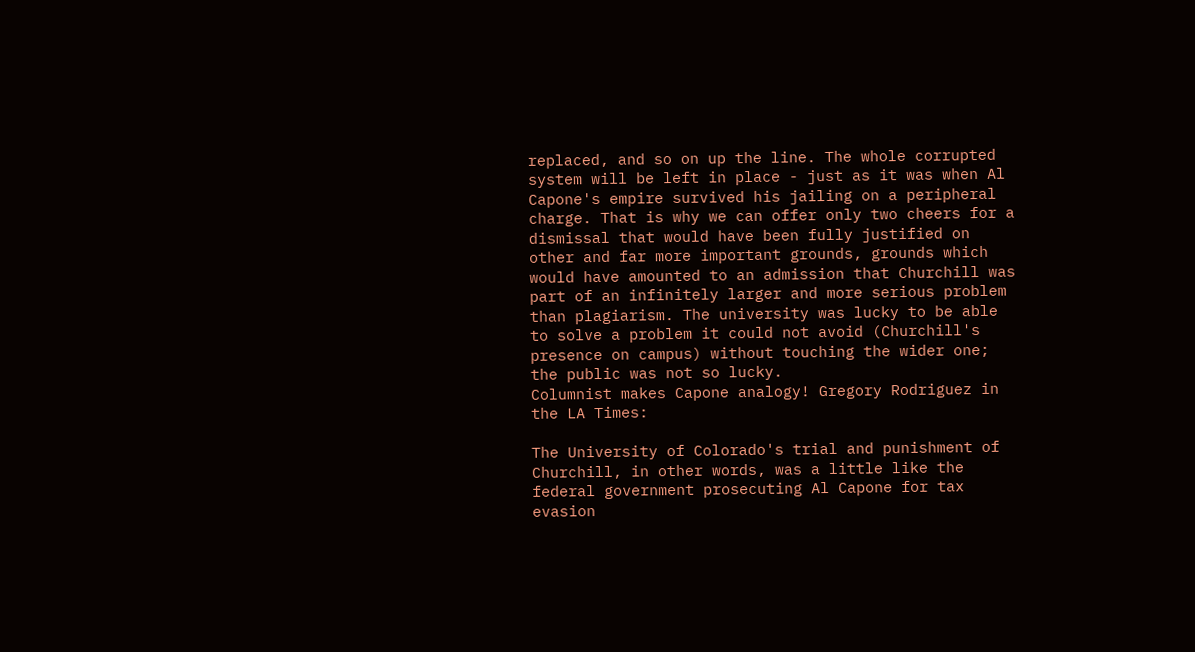replaced, and so on up the line. The whole corrupted system will be left in place - just as it was when Al Capone's empire survived his jailing on a peripheral charge. That is why we can offer only two cheers for a dismissal that would have been fully justified on other and far more important grounds, grounds which would have amounted to an admission that Churchill was part of an infinitely larger and more serious problem than plagiarism. The university was lucky to be able to solve a problem it could not avoid (Churchill's presence on campus) without touching the wider one; the public was not so lucky.
Columnist makes Capone analogy! Gregory Rodriguez in the LA Times:

The University of Colorado's trial and punishment of Churchill, in other words, was a little like the federal government prosecuting Al Capone for tax evasion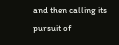and then calling its pursuit of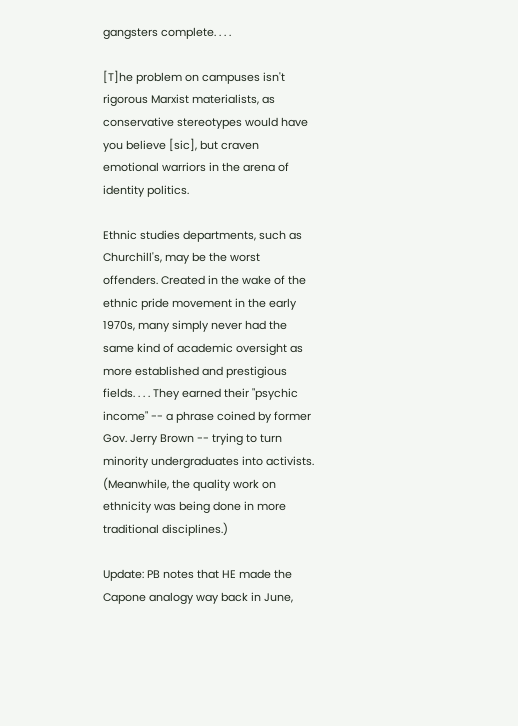gangsters complete. . . .

[T]he problem on campuses isn't rigorous Marxist materialists, as conservative stereotypes would have you believe [sic], but craven emotional warriors in the arena of identity politics.

Ethnic studies departments, such as Churchill's, may be the worst offenders. Created in the wake of the ethnic pride movement in the early 1970s, many simply never had the same kind of academic oversight as more established and prestigious
fields. . . . They earned their "psychic income" -- a phrase coined by former Gov. Jerry Brown -- trying to turn minority undergraduates into activists. (Meanwhile, the quality work on ethnicity was being done in more traditional disciplines.)

Update: PB notes that HE made the Capone analogy way back in June,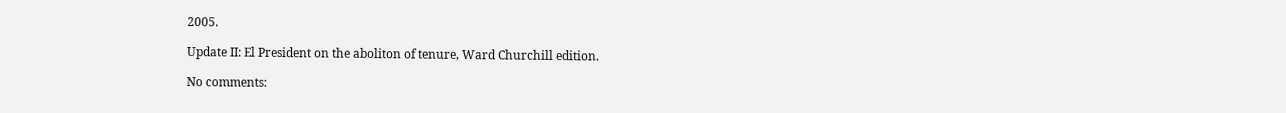2005.

Update II: El President on the aboliton of tenure, Ward Churchill edition.

No comments: